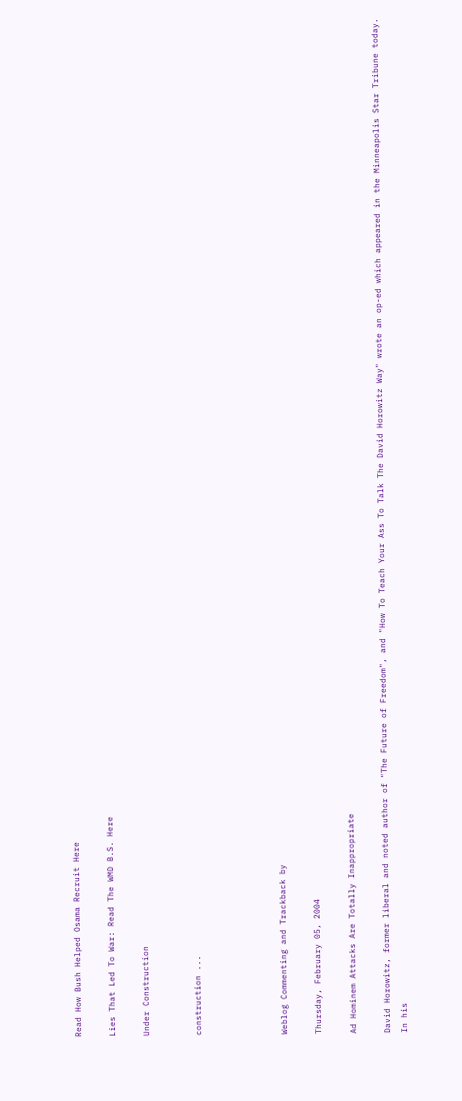Read How Bush Helped Osama Recruit Here

Lies That Led To War: Read The WMD B.S. Here

Under Construction


construction ...




Weblog Commenting and Trackback by

Thursday, February 05, 2004

Ad Hominem Attacks Are Totally Inappropriate

David Horowitz, former liberal and noted author of "The Future of Freedom", and "How To Teach Your Ass To Talk The David Horowitz Way" wrote an op-ed which appeared in the Minneapolis Star Tribune today. In his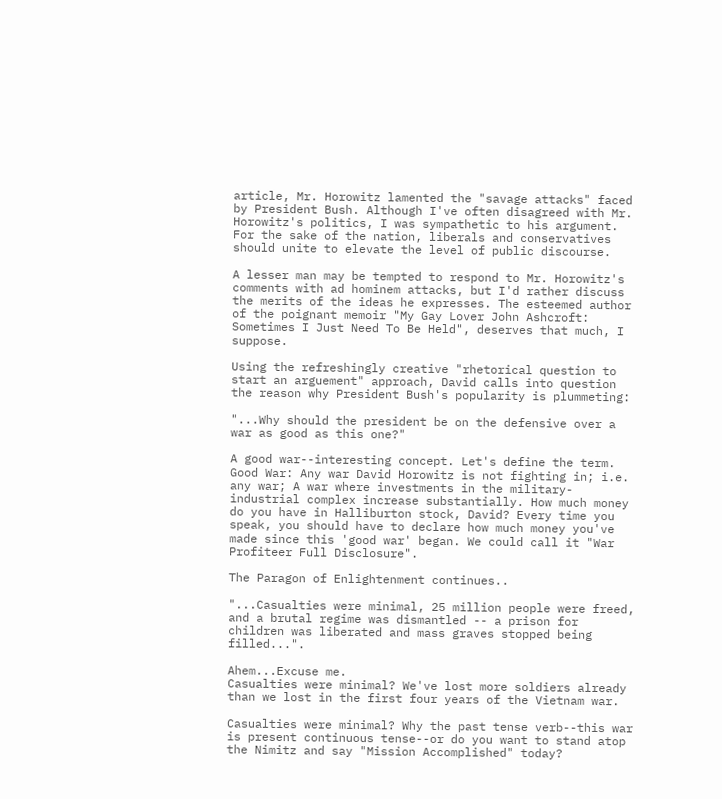article, Mr. Horowitz lamented the "savage attacks" faced by President Bush. Although I've often disagreed with Mr. Horowitz's politics, I was sympathetic to his argument. For the sake of the nation, liberals and conservatives should unite to elevate the level of public discourse.

A lesser man may be tempted to respond to Mr. Horowitz's comments with ad hominem attacks, but I'd rather discuss the merits of the ideas he expresses. The esteemed author of the poignant memoir "My Gay Lover John Ashcroft: Sometimes I Just Need To Be Held", deserves that much, I suppose.

Using the refreshingly creative "rhetorical question to start an arguement" approach, David calls into question the reason why President Bush's popularity is plummeting:

"...Why should the president be on the defensive over a war as good as this one?"

A good war--interesting concept. Let's define the term. Good War: Any war David Horowitz is not fighting in; i.e. any war; A war where investments in the military-industrial complex increase substantially. How much money do you have in Halliburton stock, David? Every time you speak, you should have to declare how much money you've made since this 'good war' began. We could call it "War Profiteer Full Disclosure".

The Paragon of Enlightenment continues..

"...Casualties were minimal, 25 million people were freed, and a brutal regime was dismantled -- a prison for children was liberated and mass graves stopped being filled...".

Ahem...Excuse me.
Casualties were minimal? We've lost more soldiers already than we lost in the first four years of the Vietnam war.

Casualties were minimal? Why the past tense verb--this war is present continuous tense--or do you want to stand atop the Nimitz and say "Mission Accomplished" today?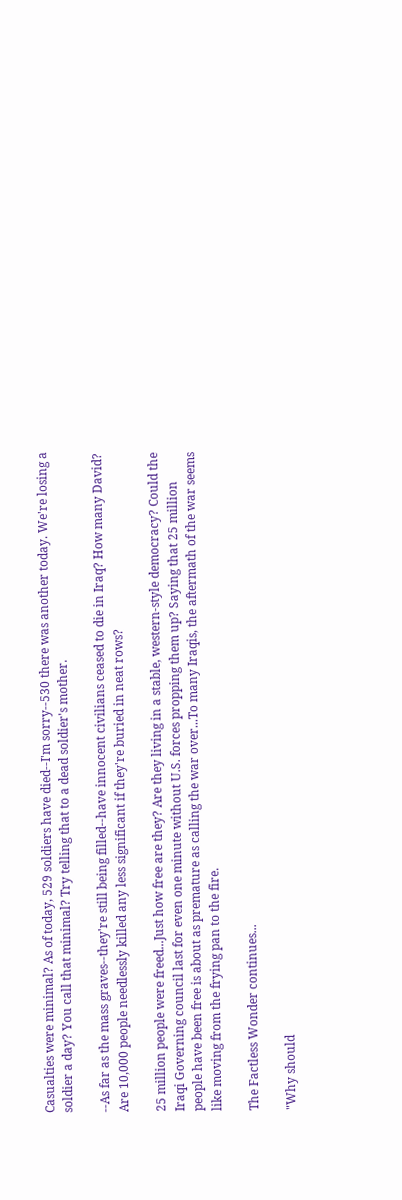Casualties were minimal? As of today, 529 soldiers have died--I'm sorry--530 there was another today. We're losing a soldier a day? You call that minimal? Try telling that to a dead soldier's mother.

--As far as the mass graves--they're still being filled--have innocent civilians ceased to die in Iraq? How many David? Are 10,000 people needlessly killed any less significant if they're buried in neat rows?

25 million people were freed...Just how free are they? Are they living in a stable, western-style democracy? Could the Iraqi Governing council last for even one minute without U.S. forces propping them up? Saying that 25 million people have been free is about as premature as calling the war over...To many Iraqis, the aftermath of the war seems like moving from the frying pan to the fire.

The Factless Wonder continues...

"Why should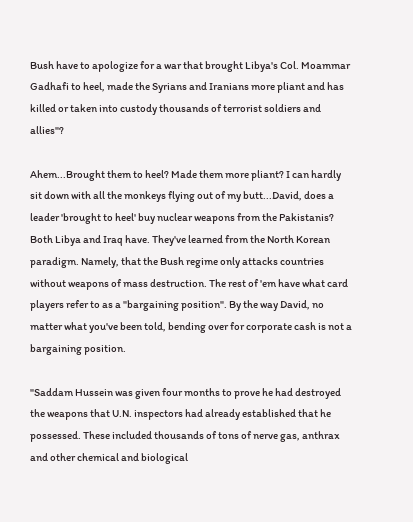Bush have to apologize for a war that brought Libya's Col. Moammar Gadhafi to heel, made the Syrians and Iranians more pliant and has killed or taken into custody thousands of terrorist soldiers and allies"?

Ahem...Brought them to heel? Made them more pliant? I can hardly sit down with all the monkeys flying out of my butt...David, does a leader 'brought to heel' buy nuclear weapons from the Pakistanis? Both Libya and Iraq have. They've learned from the North Korean paradigm. Namely, that the Bush regime only attacks countries without weapons of mass destruction. The rest of 'em have what card players refer to as a "bargaining position". By the way David, no matter what you've been told, bending over for corporate cash is not a bargaining position.

"Saddam Hussein was given four months to prove he had destroyed the weapons that U.N. inspectors had already established that he possessed. These included thousands of tons of nerve gas, anthrax and other chemical and biological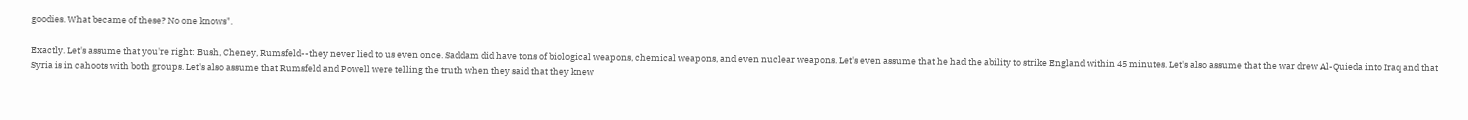goodies. What became of these? No one knows".

Exactly. Let's assume that you're right: Bush, Cheney, Rumsfeld--they never lied to us even once. Saddam did have tons of biological weapons, chemical weapons, and even nuclear weapons. Let's even assume that he had the ability to strike England within 45 minutes. Let's also assume that the war drew Al-Quieda into Iraq and that Syria is in cahoots with both groups. Let's also assume that Rumsfeld and Powell were telling the truth when they said that they knew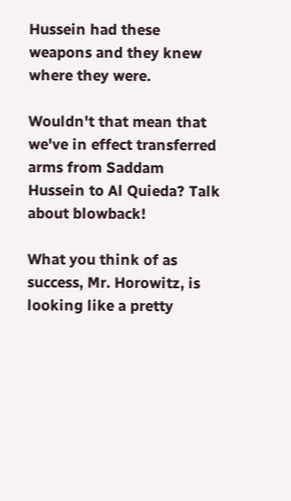Hussein had these weapons and they knew where they were.

Wouldn't that mean that we've in effect transferred arms from Saddam Hussein to Al Quieda? Talk about blowback!

What you think of as success, Mr. Horowitz, is looking like a pretty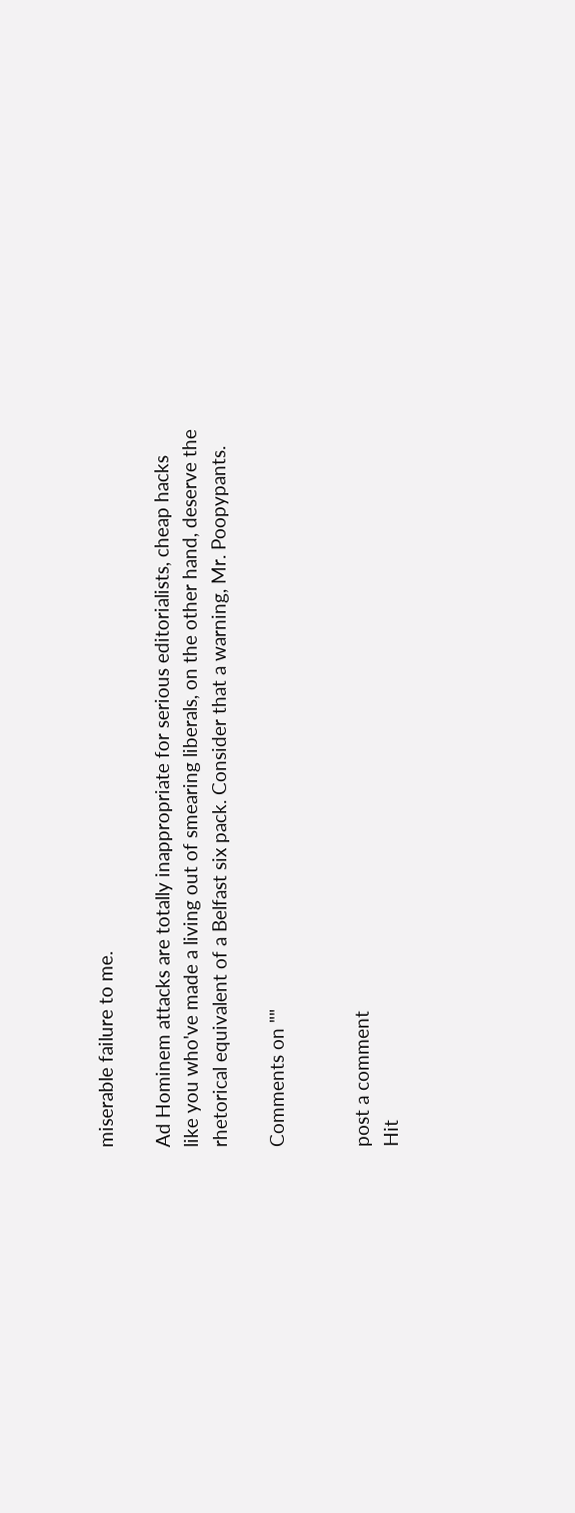miserable failure to me.

Ad Hominem attacks are totally inappropriate for serious editorialists, cheap hacks like you who've made a living out of smearing liberals, on the other hand, deserve the rhetorical equivalent of a Belfast six pack. Consider that a warning, Mr. Poopypants.

Comments on ""


post a comment
Hit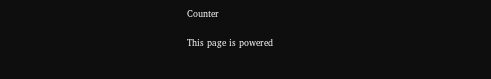Counter

This page is powered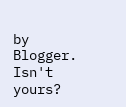by Blogger. Isn't yours?